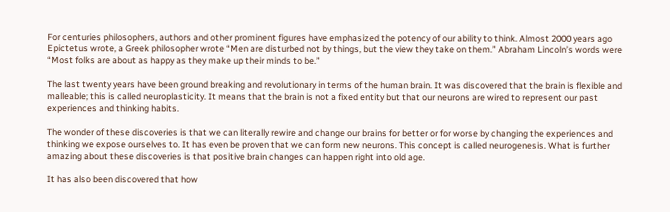For centuries philosophers, authors and other prominent figures have emphasized the potency of our ability to think. Almost 2000 years ago Epictetus wrote, a Greek philosopher wrote “Men are disturbed not by things, but the view they take on them.” Abraham Lincoln’s words were “Most folks are about as happy as they make up their minds to be.”

The last twenty years have been ground breaking and revolutionary in terms of the human brain. It was discovered that the brain is flexible and malleable; this is called neuroplasticity. It means that the brain is not a fixed entity but that our neurons are wired to represent our past experiences and thinking habits.

The wonder of these discoveries is that we can literally rewire and change our brains for better or for worse by changing the experiences and thinking we expose ourselves to. It has even be proven that we can form new neurons. This concept is called neurogenesis. What is further amazing about these discoveries is that positive brain changes can happen right into old age.

It has also been discovered that how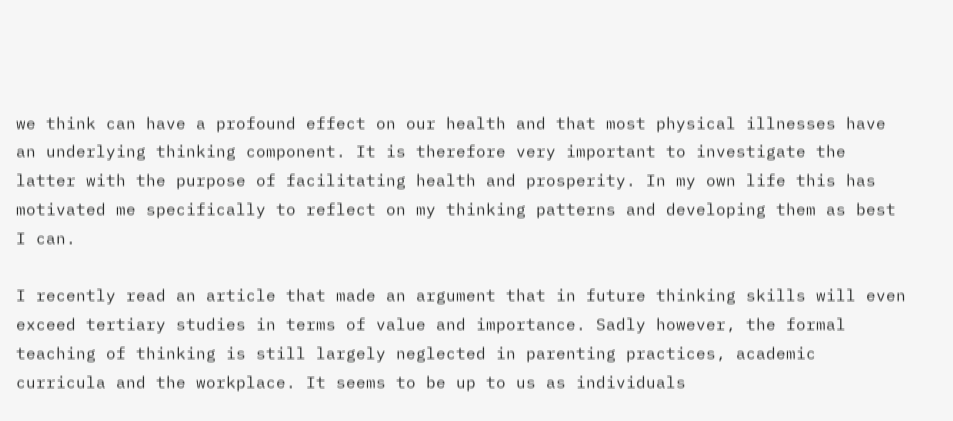we think can have a profound effect on our health and that most physical illnesses have an underlying thinking component. It is therefore very important to investigate the latter with the purpose of facilitating health and prosperity. In my own life this has motivated me specifically to reflect on my thinking patterns and developing them as best I can.

I recently read an article that made an argument that in future thinking skills will even exceed tertiary studies in terms of value and importance. Sadly however, the formal teaching of thinking is still largely neglected in parenting practices, academic curricula and the workplace. It seems to be up to us as individuals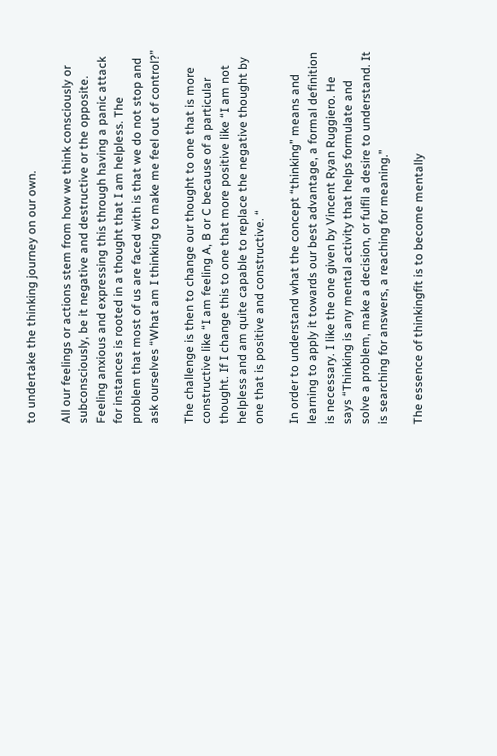to undertake the thinking journey on our own.

All our feelings or actions stem from how we think consciously or subconsciously, be it negative and destructive or the opposite. Feeling anxious and expressing this through having a panic attack for instances is rooted in a thought that I am helpless. The problem that most of us are faced with is that we do not stop and ask ourselves “What am I thinking to make me feel out of control?”

The challenge is then to change our thought to one that is more constructive like “I am feeling A, B or C because of a particular thought. If I change this to one that more positive like “I am not helpless and am quite capable to replace the negative thought by one that is positive and constructive. “

In order to understand what the concept “thinking” means and learning to apply it towards our best advantage, a formal definition is necessary. I like the one given by Vincent Ryan Ruggiero. He says “Thinking is any mental activity that helps formulate and solve a problem, make a decision, or fulfil a desire to understand. It is searching for answers, a reaching for meaning.”

The essence of thinkingfit is to become mentally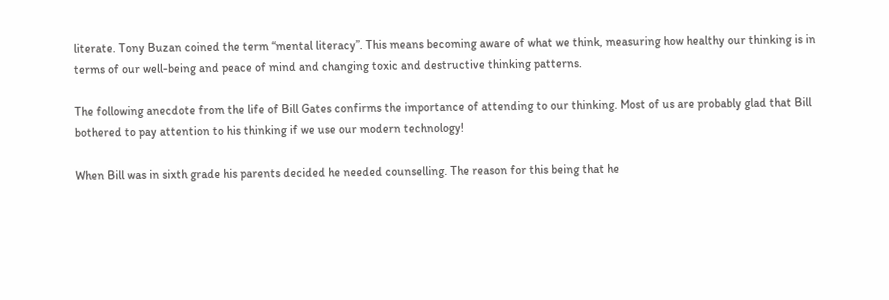literate. Tony Buzan coined the term “mental literacy”. This means becoming aware of what we think, measuring how healthy our thinking is in terms of our well-being and peace of mind and changing toxic and destructive thinking patterns.

The following anecdote from the life of Bill Gates confirms the importance of attending to our thinking. Most of us are probably glad that Bill bothered to pay attention to his thinking if we use our modern technology!

When Bill was in sixth grade his parents decided he needed counselling. The reason for this being that he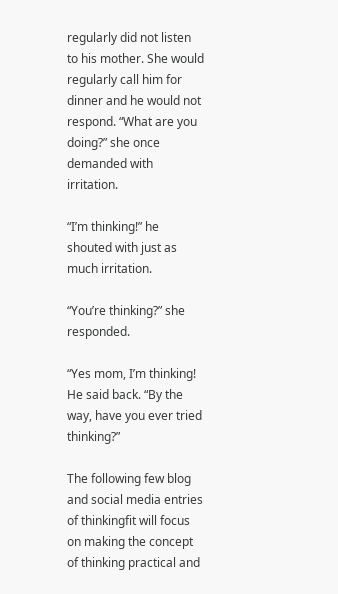regularly did not listen to his mother. She would regularly call him for dinner and he would not respond. “What are you doing?” she once demanded with irritation.

“I’m thinking!” he shouted with just as much irritation.

“You’re thinking?” she responded.

“Yes mom, I’m thinking! He said back. “By the way, have you ever tried thinking?”

The following few blog and social media entries of thinkingfit will focus on making the concept of thinking practical and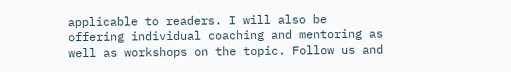applicable to readers. I will also be offering individual coaching and mentoring as well as workshops on the topic. Follow us and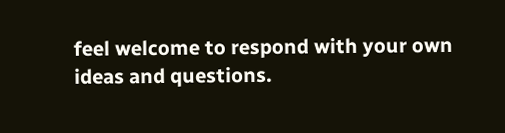feel welcome to respond with your own ideas and questions.